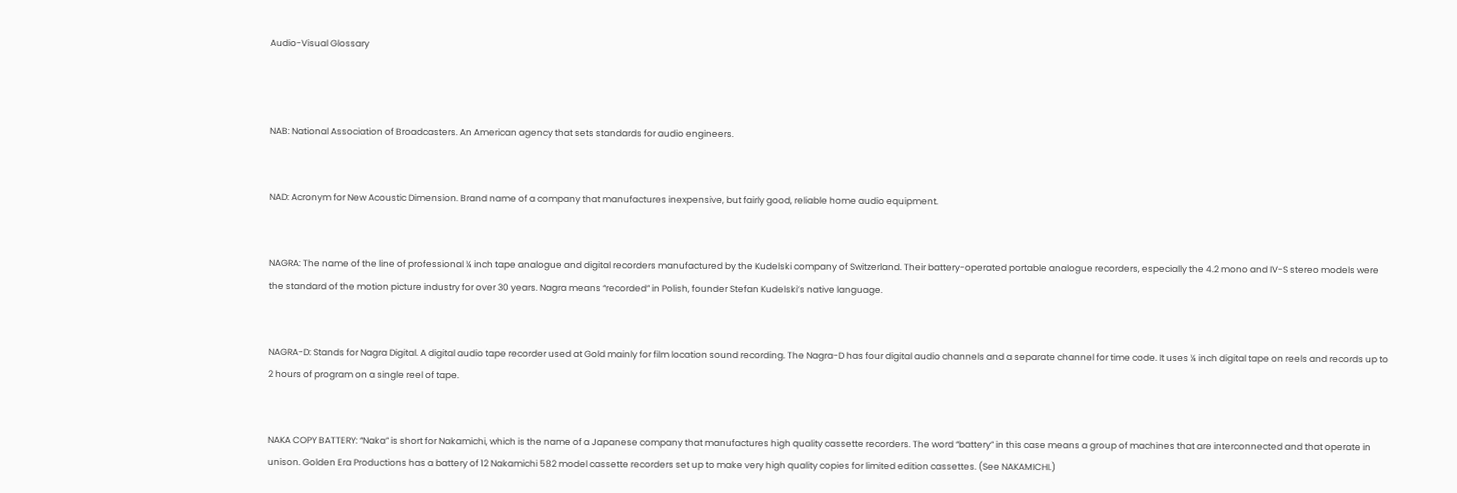Audio-Visual Glossary



NAB: National Association of Broadcasters. An American agency that sets standards for audio engineers.


NAD: Acronym for New Acoustic Dimension. Brand name of a company that manufactures inexpensive, but fairly good, reliable home audio equipment.


NAGRA: The name of the line of professional ¼ inch tape analogue and digital recorders manufactured by the Kudelski company of Switzerland. Their battery-operated portable analogue recorders, especially the 4.2 mono and IV-S stereo models were the standard of the motion picture industry for over 30 years. Nagra means “recorded” in Polish, founder Stefan Kudelski’s native language.


NAGRA-D: Stands for Nagra Digital. A digital audio tape recorder used at Gold mainly for film location sound recording. The Nagra-D has four digital audio channels and a separate channel for time code. It uses ¼ inch digital tape on reels and records up to 2 hours of program on a single reel of tape.


NAKA COPY BATTERY: “Naka” is short for Nakamichi, which is the name of a Japanese company that manufactures high quality cassette recorders. The word “battery” in this case means a group of machines that are interconnected and that operate in unison. Golden Era Productions has a battery of 12 Nakamichi 582 model cassette recorders set up to make very high quality copies for limited edition cassettes. (See NAKAMICHI.)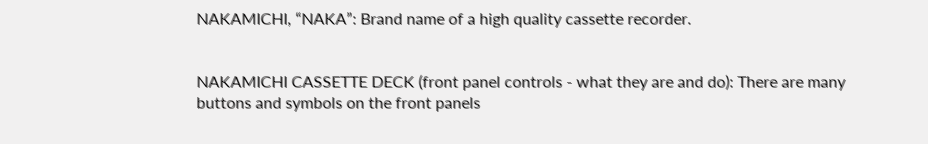NAKAMICHI, “NAKA”: Brand name of a high quality cassette recorder.


NAKAMICHI CASSETTE DECK (front panel controls - what they are and do): There are many buttons and symbols on the front panels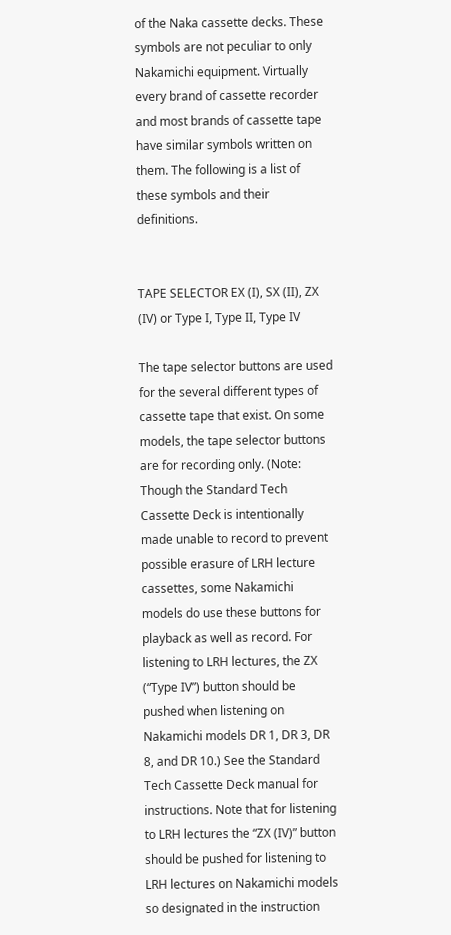of the Naka cassette decks. These symbols are not peculiar to only Nakamichi equipment. Virtually every brand of cassette recorder and most brands of cassette tape have similar symbols written on them. The following is a list of these symbols and their definitions.


TAPE SELECTOR EX (I), SX (II), ZX (IV) or Type I, Type II, Type IV

The tape selector buttons are used for the several different types of cassette tape that exist. On some models, the tape selector buttons are for recording only. (Note: Though the Standard Tech Cassette Deck is intentionally made unable to record to prevent possible erasure of LRH lecture cassettes, some Nakamichi models do use these buttons for playback as well as record. For listening to LRH lectures, the ZX (“Type IV”) button should be pushed when listening on Nakamichi models DR 1, DR 3, DR 8, and DR 10.) See the Standard Tech Cassette Deck manual for instructions. Note that for listening to LRH lectures the “ZX (IV)” button should be pushed for listening to LRH lectures on Nakamichi models so designated in the instruction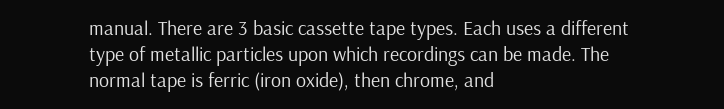manual. There are 3 basic cassette tape types. Each uses a different type of metallic particles upon which recordings can be made. The normal tape is ferric (iron oxide), then chrome, and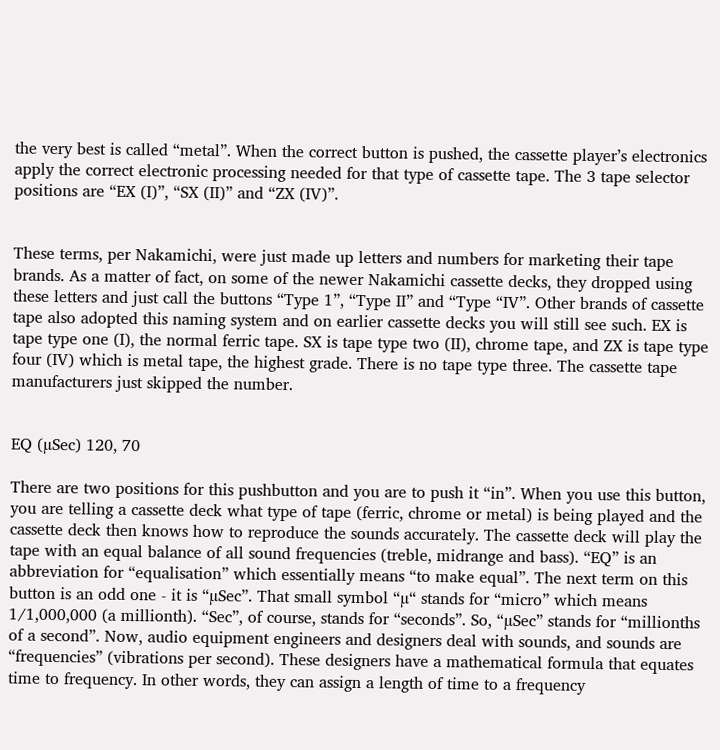the very best is called “metal”. When the correct button is pushed, the cassette player’s electronics apply the correct electronic processing needed for that type of cassette tape. The 3 tape selector positions are “EX (I)”, “SX (II)” and “ZX (IV)”.


These terms, per Nakamichi, were just made up letters and numbers for marketing their tape brands. As a matter of fact, on some of the newer Nakamichi cassette decks, they dropped using these letters and just call the buttons “Type 1”, “Type II” and “Type “IV”. Other brands of cassette tape also adopted this naming system and on earlier cassette decks you will still see such. EX is tape type one (I), the normal ferric tape. SX is tape type two (II), chrome tape, and ZX is tape type four (IV) which is metal tape, the highest grade. There is no tape type three. The cassette tape manufacturers just skipped the number.


EQ (µSec) 120, 70

There are two positions for this pushbutton and you are to push it “in”. When you use this button, you are telling a cassette deck what type of tape (ferric, chrome or metal) is being played and the cassette deck then knows how to reproduce the sounds accurately. The cassette deck will play the tape with an equal balance of all sound frequencies (treble, midrange and bass). “EQ” is an abbreviation for “equalisation” which essentially means “to make equal”. The next term on this button is an odd one - it is “µSec”. That small symbol “µ“ stands for “micro” which means 1/1,000,000 (a millionth). “Sec”, of course, stands for “seconds”. So, “µSec” stands for “millionths of a second”. Now, audio equipment engineers and designers deal with sounds, and sounds are “frequencies” (vibrations per second). These designers have a mathematical formula that equates time to frequency. In other words, they can assign a length of time to a frequency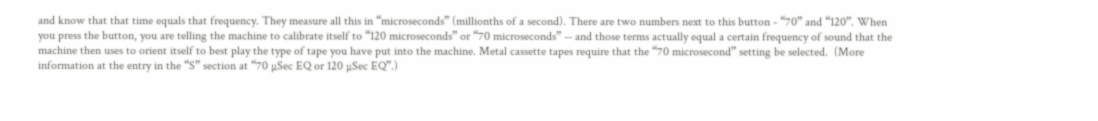and know that that time equals that frequency. They measure all this in “microseconds” (millionths of a second). There are two numbers next to this button - “70” and “120”. When you press the button, you are telling the machine to calibrate itself to “120 microseconds” or “70 microseconds” -- and those terms actually equal a certain frequency of sound that the machine then uses to orient itself to best play the type of tape you have put into the machine. Metal cassette tapes require that the “70 microsecond” setting be selected.  (More information at the entry in the “S” section at “70 µSec EQ or 120 µSec EQ”.)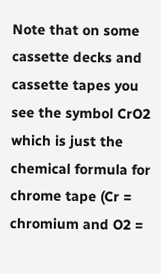Note that on some cassette decks and cassette tapes you see the symbol CrO2 which is just the chemical formula for chrome tape (Cr = chromium and O2 =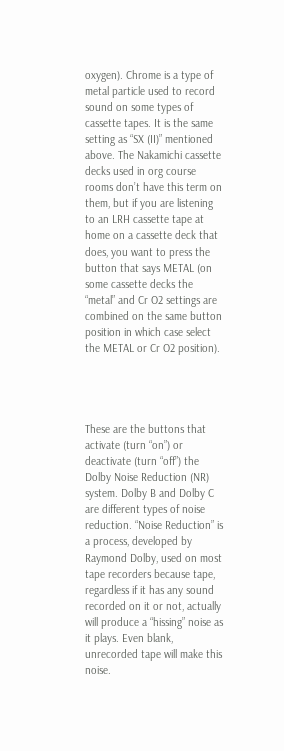oxygen). Chrome is a type of metal particle used to record sound on some types of cassette tapes. It is the same setting as “SX (II)” mentioned above. The Nakamichi cassette decks used in org course rooms don’t have this term on them, but if you are listening to an LRH cassette tape at home on a cassette deck that does, you want to press the button that says METAL (on some cassette decks the “metal” and Cr O2 settings are combined on the same button position in which case select the METAL or Cr O2 position).




These are the buttons that activate (turn “on”) or deactivate (turn “off”) the Dolby Noise Reduction (NR) system. Dolby B and Dolby C are different types of noise reduction. “Noise Reduction” is a process, developed by Raymond Dolby, used on most tape recorders because tape, regardless if it has any sound recorded on it or not, actually will produce a “hissing” noise as it plays. Even blank, unrecorded tape will make this noise.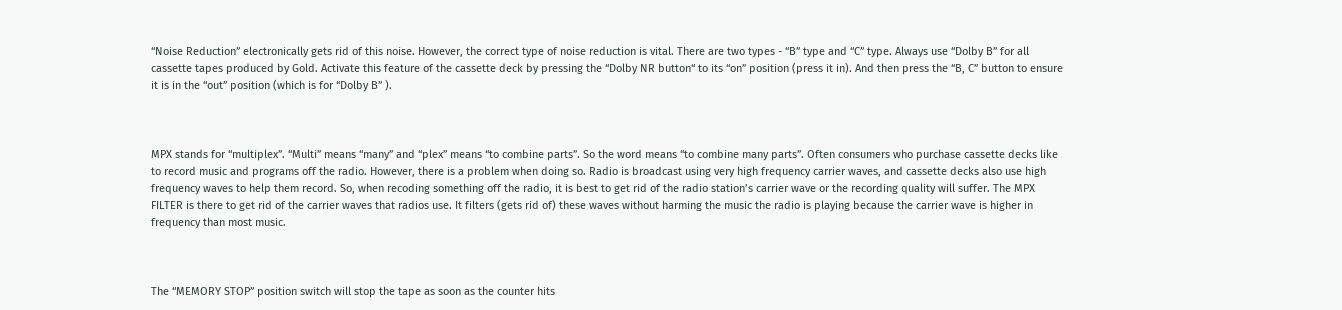“Noise Reduction” electronically gets rid of this noise. However, the correct type of noise reduction is vital. There are two types - “B” type and “C” type. Always use “Dolby B” for all cassette tapes produced by Gold. Activate this feature of the cassette deck by pressing the “Dolby NR button“ to its “on” position (press it in). And then press the “B, C” button to ensure it is in the “out” position (which is for “Dolby B” ).



MPX stands for “multiplex”. “Multi” means “many” and “plex” means “to combine parts”. So the word means “to combine many parts”. Often consumers who purchase cassette decks like to record music and programs off the radio. However, there is a problem when doing so. Radio is broadcast using very high frequency carrier waves, and cassette decks also use high frequency waves to help them record. So, when recoding something off the radio, it is best to get rid of the radio station’s carrier wave or the recording quality will suffer. The MPX FILTER is there to get rid of the carrier waves that radios use. It filters (gets rid of) these waves without harming the music the radio is playing because the carrier wave is higher in frequency than most music.



The “MEMORY STOP” position switch will stop the tape as soon as the counter hits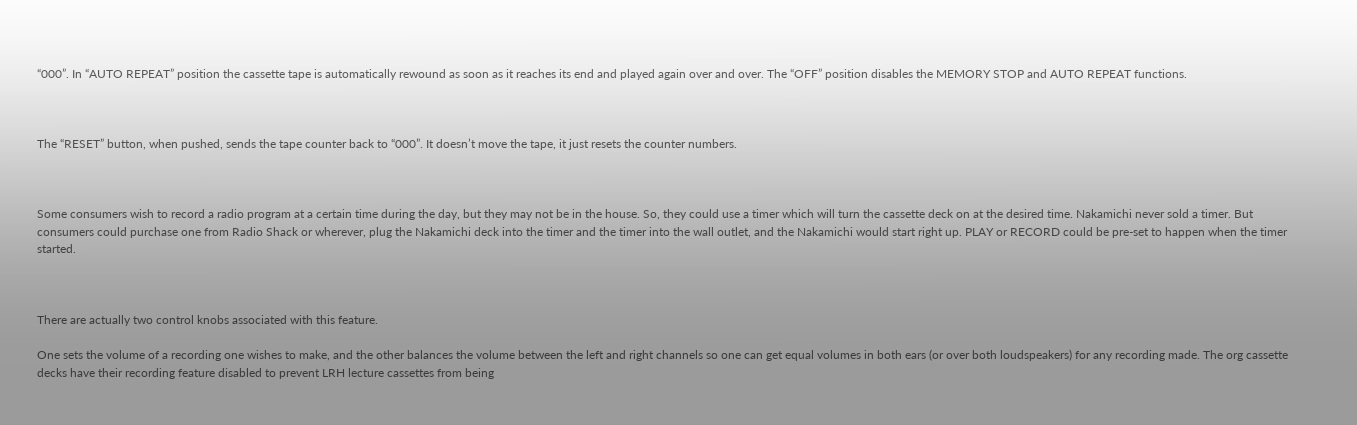“000”. In “AUTO REPEAT” position the cassette tape is automatically rewound as soon as it reaches its end and played again over and over. The “OFF” position disables the MEMORY STOP and AUTO REPEAT functions.



The “RESET” button, when pushed, sends the tape counter back to “000”. It doesn’t move the tape, it just resets the counter numbers.



Some consumers wish to record a radio program at a certain time during the day, but they may not be in the house. So, they could use a timer which will turn the cassette deck on at the desired time. Nakamichi never sold a timer. But consumers could purchase one from Radio Shack or wherever, plug the Nakamichi deck into the timer and the timer into the wall outlet, and the Nakamichi would start right up. PLAY or RECORD could be pre-set to happen when the timer started.



There are actually two control knobs associated with this feature.

One sets the volume of a recording one wishes to make, and the other balances the volume between the left and right channels so one can get equal volumes in both ears (or over both loudspeakers) for any recording made. The org cassette decks have their recording feature disabled to prevent LRH lecture cassettes from being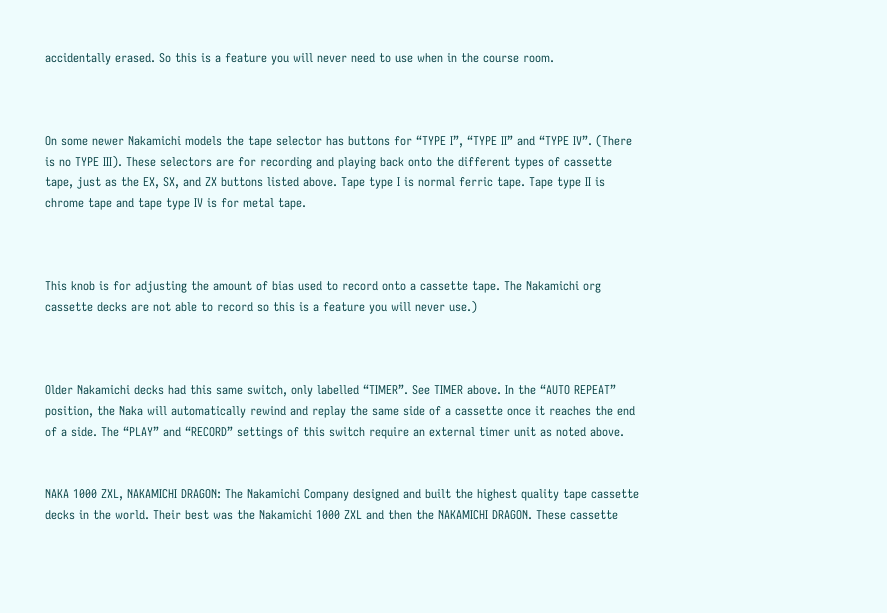accidentally erased. So this is a feature you will never need to use when in the course room.



On some newer Nakamichi models the tape selector has buttons for “TYPE I”, “TYPE II” and “TYPE IV”. (There is no TYPE III). These selectors are for recording and playing back onto the different types of cassette tape, just as the EX, SX, and ZX buttons listed above. Tape type I is normal ferric tape. Tape type II is chrome tape and tape type IV is for metal tape.



This knob is for adjusting the amount of bias used to record onto a cassette tape. The Nakamichi org cassette decks are not able to record so this is a feature you will never use.)



Older Nakamichi decks had this same switch, only labelled “TIMER”. See TIMER above. In the “AUTO REPEAT” position, the Naka will automatically rewind and replay the same side of a cassette once it reaches the end of a side. The “PLAY” and “RECORD” settings of this switch require an external timer unit as noted above.


NAKA 1000 ZXL, NAKAMICHI DRAGON: The Nakamichi Company designed and built the highest quality tape cassette decks in the world. Their best was the Nakamichi 1000 ZXL and then the NAKAMICHI DRAGON. These cassette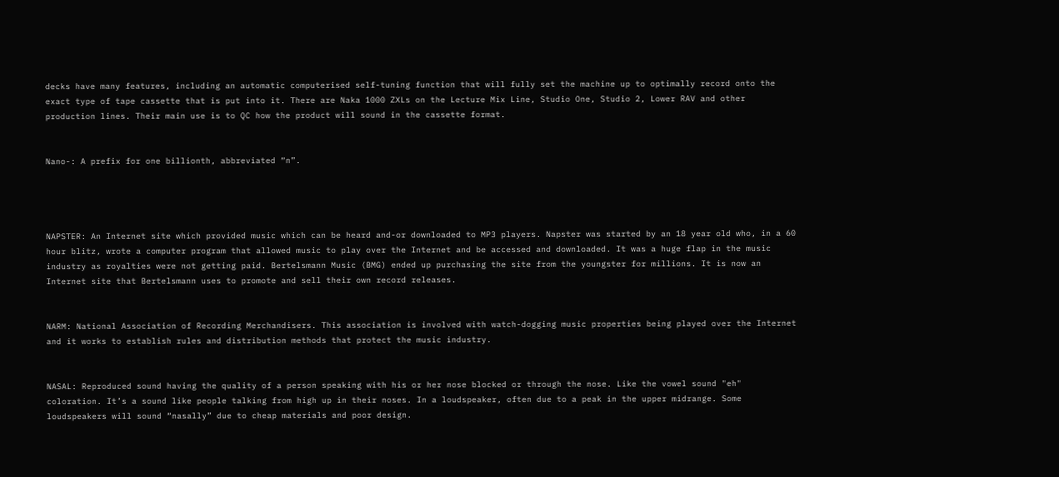decks have many features, including an automatic computerised self-tuning function that will fully set the machine up to optimally record onto the exact type of tape cassette that is put into it. There are Naka 1000 ZXLs on the Lecture Mix Line, Studio One, Studio 2, Lower RAV and other production lines. Their main use is to QC how the product will sound in the cassette format.


Nano-: A prefix for one billionth, abbreviated “n”.




NAPSTER: An Internet site which provided music which can be heard and-or downloaded to MP3 players. Napster was started by an 18 year old who, in a 60 hour blitz, wrote a computer program that allowed music to play over the Internet and be accessed and downloaded. It was a huge flap in the music industry as royalties were not getting paid. Bertelsmann Music (BMG) ended up purchasing the site from the youngster for millions. It is now an Internet site that Bertelsmann uses to promote and sell their own record releases.


NARM: National Association of Recording Merchandisers. This association is involved with watch-dogging music properties being played over the Internet and it works to establish rules and distribution methods that protect the music industry.


NASAL: Reproduced sound having the quality of a person speaking with his or her nose blocked or through the nose. Like the vowel sound "eh" coloration. It’s a sound like people talking from high up in their noses. In a loudspeaker, often due to a peak in the upper midrange. Some loudspeakers will sound “nasally” due to cheap materials and poor design.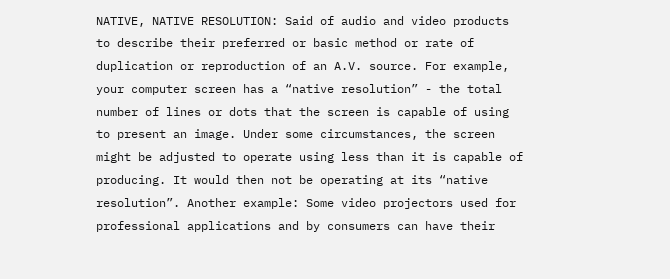NATIVE, NATIVE RESOLUTION: Said of audio and video products to describe their preferred or basic method or rate of duplication or reproduction of an A.V. source. For example, your computer screen has a “native resolution” - the total number of lines or dots that the screen is capable of using to present an image. Under some circumstances, the screen might be adjusted to operate using less than it is capable of producing. It would then not be operating at its “native resolution”. Another example: Some video projectors used for professional applications and by consumers can have their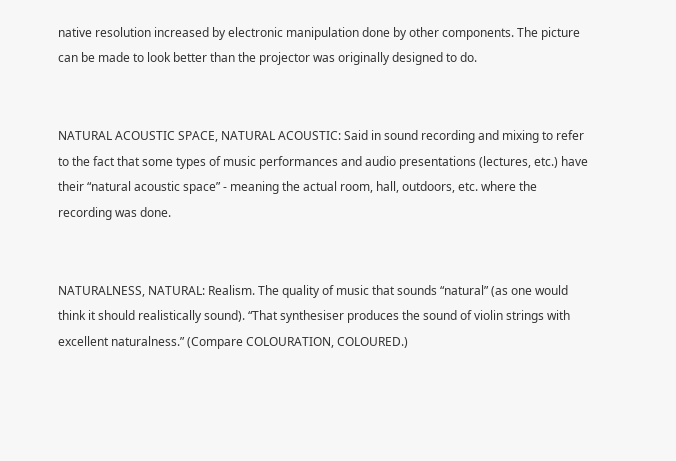native resolution increased by electronic manipulation done by other components. The picture can be made to look better than the projector was originally designed to do.


NATURAL ACOUSTIC SPACE, NATURAL ACOUSTIC: Said in sound recording and mixing to refer to the fact that some types of music performances and audio presentations (lectures, etc.) have their “natural acoustic space” - meaning the actual room, hall, outdoors, etc. where the recording was done.


NATURALNESS, NATURAL: Realism. The quality of music that sounds “natural” (as one would think it should realistically sound). “That synthesiser produces the sound of violin strings with excellent naturalness.” (Compare COLOURATION, COLOURED.)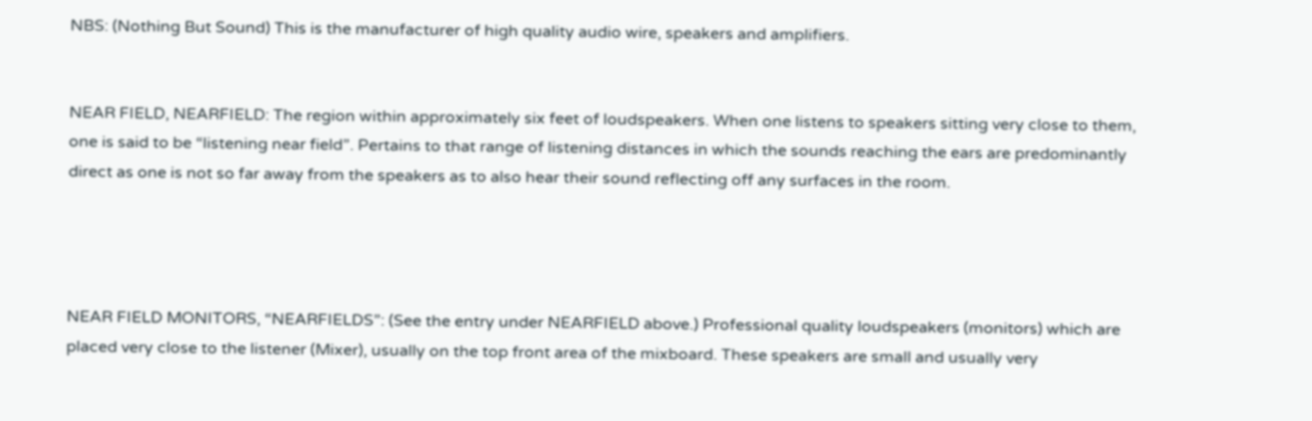NBS: (Nothing But Sound) This is the manufacturer of high quality audio wire, speakers and amplifiers.


NEAR FIELD, NEARFIELD: The region within approximately six feet of loudspeakers. When one listens to speakers sitting very close to them, one is said to be “listening near field”. Pertains to that range of listening distances in which the sounds reaching the ears are predominantly direct as one is not so far away from the speakers as to also hear their sound reflecting off any surfaces in the room.




NEAR FIELD MONITORS, “NEARFIELDS”: (See the entry under NEARFIELD above.) Professional quality loudspeakers (monitors) which are placed very close to the listener (Mixer), usually on the top front area of the mixboard. These speakers are small and usually very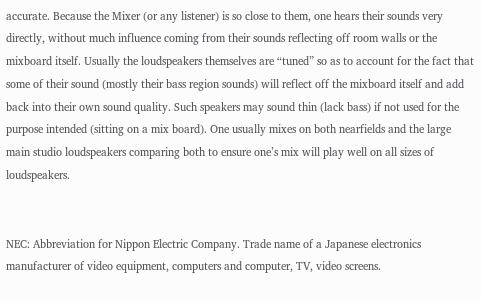accurate. Because the Mixer (or any listener) is so close to them, one hears their sounds very directly, without much influence coming from their sounds reflecting off room walls or the mixboard itself. Usually the loudspeakers themselves are “tuned” so as to account for the fact that some of their sound (mostly their bass region sounds) will reflect off the mixboard itself and add back into their own sound quality. Such speakers may sound thin (lack bass) if not used for the purpose intended (sitting on a mix board). One usually mixes on both nearfields and the large main studio loudspeakers comparing both to ensure one’s mix will play well on all sizes of loudspeakers.


NEC: Abbreviation for Nippon Electric Company. Trade name of a Japanese electronics manufacturer of video equipment, computers and computer, TV, video screens.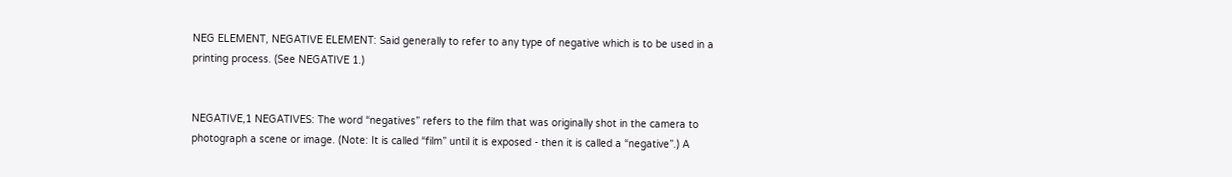NEG ELEMENT, NEGATIVE ELEMENT: Said generally to refer to any type of negative which is to be used in a printing process. (See NEGATIVE 1.)


NEGATIVE,1 NEGATIVES: The word “negatives” refers to the film that was originally shot in the camera to photograph a scene or image. (Note: It is called “film” until it is exposed - then it is called a “negative”.) A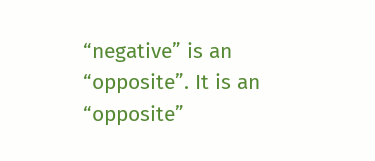“negative” is an “opposite”. It is an “opposite”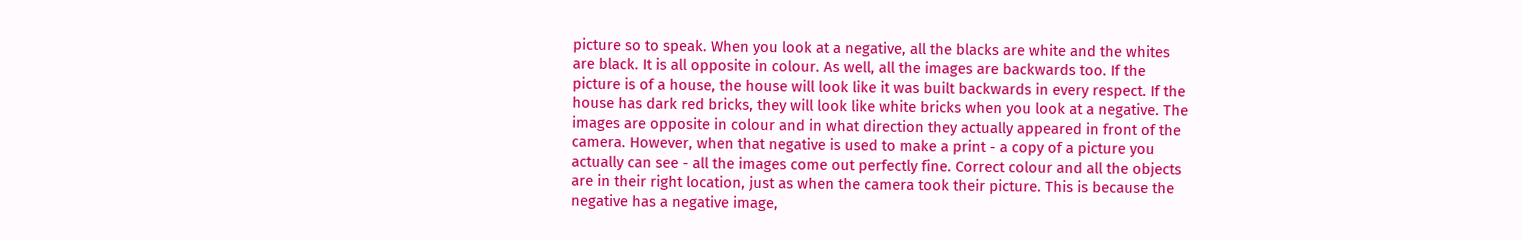picture so to speak. When you look at a negative, all the blacks are white and the whites are black. It is all opposite in colour. As well, all the images are backwards too. If the picture is of a house, the house will look like it was built backwards in every respect. If the house has dark red bricks, they will look like white bricks when you look at a negative. The images are opposite in colour and in what direction they actually appeared in front of the camera. However, when that negative is used to make a print - a copy of a picture you actually can see - all the images come out perfectly fine. Correct colour and all the objects are in their right location, just as when the camera took their picture. This is because the negative has a negative image,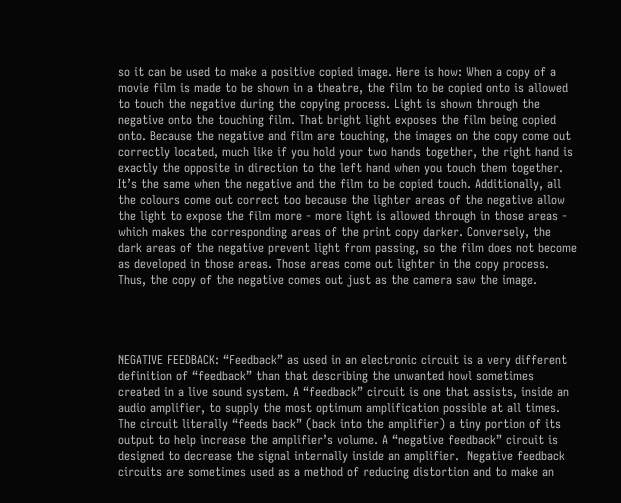so it can be used to make a positive copied image. Here is how: When a copy of a movie film is made to be shown in a theatre, the film to be copied onto is allowed to touch the negative during the copying process. Light is shown through the negative onto the touching film. That bright light exposes the film being copied onto. Because the negative and film are touching, the images on the copy come out correctly located, much like if you hold your two hands together, the right hand is exactly the opposite in direction to the left hand when you touch them together. It’s the same when the negative and the film to be copied touch. Additionally, all the colours come out correct too because the lighter areas of the negative allow the light to expose the film more - more light is allowed through in those areas - which makes the corresponding areas of the print copy darker. Conversely, the dark areas of the negative prevent light from passing, so the film does not become as developed in those areas. Those areas come out lighter in the copy process. Thus, the copy of the negative comes out just as the camera saw the image.




NEGATIVE FEEDBACK: “Feedback” as used in an electronic circuit is a very different definition of “feedback” than that describing the unwanted howl sometimes created in a live sound system. A “feedback” circuit is one that assists, inside an audio amplifier, to supply the most optimum amplification possible at all times. The circuit literally “feeds back” (back into the amplifier) a tiny portion of its output to help increase the amplifier’s volume. A “negative feedback” circuit is designed to decrease the signal internally inside an amplifier.  Negative feedback circuits are sometimes used as a method of reducing distortion and to make an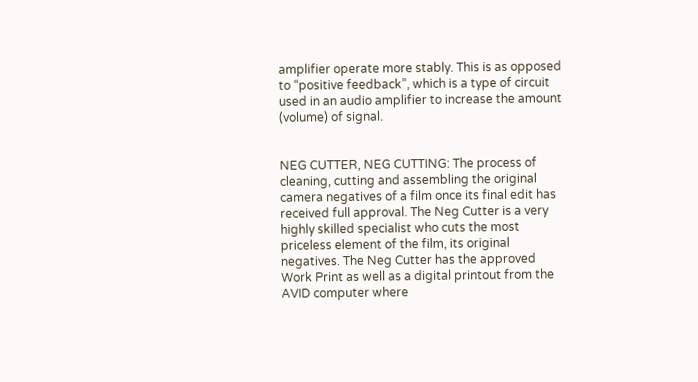amplifier operate more stably. This is as opposed to “positive feedback”, which is a type of circuit used in an audio amplifier to increase the amount (volume) of signal.


NEG CUTTER, NEG CUTTING: The process of cleaning, cutting and assembling the original camera negatives of a film once its final edit has received full approval. The Neg Cutter is a very highly skilled specialist who cuts the most priceless element of the film, its original negatives. The Neg Cutter has the approved Work Print as well as a digital printout from the AVID computer where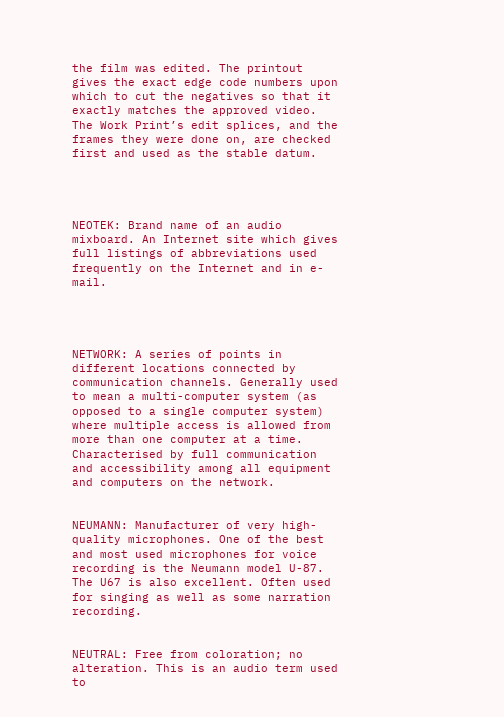the film was edited. The printout gives the exact edge code numbers upon which to cut the negatives so that it exactly matches the approved video. The Work Print’s edit splices, and the frames they were done on, are checked first and used as the stable datum.




NEOTEK: Brand name of an audio mixboard. An Internet site which gives full listings of abbreviations used frequently on the Internet and in e-mail.




NETWORK: A series of points in different locations connected by communication channels. Generally used to mean a multi-computer system (as opposed to a single computer system) where multiple access is allowed from more than one computer at a time. Characterised by full communication and accessibility among all equipment and computers on the network.


NEUMANN: Manufacturer of very high-quality microphones. One of the best and most used microphones for voice recording is the Neumann model U-87. The U67 is also excellent. Often used for singing as well as some narration recording.


NEUTRAL: Free from coloration; no alteration. This is an audio term used to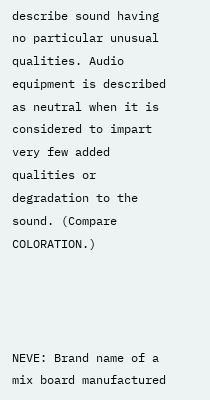describe sound having no particular unusual qualities. Audio equipment is described as neutral when it is considered to impart very few added qualities or degradation to the sound. (Compare COLORATION.)




NEVE: Brand name of a mix board manufactured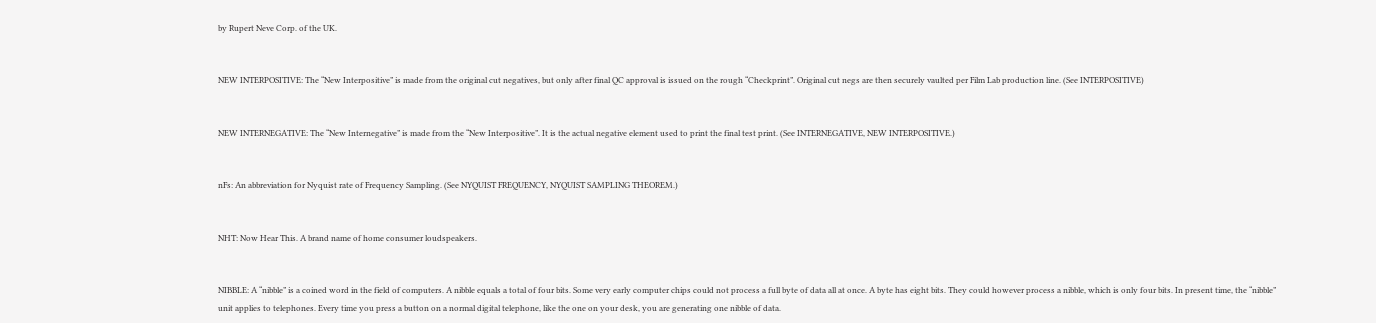by Rupert Neve Corp. of the UK.


NEW INTERPOSITIVE: The “New Interpositive” is made from the original cut negatives, but only after final QC approval is issued on the rough “Checkprint”. Original cut negs are then securely vaulted per Film Lab production line. (See INTERPOSITIVE)


NEW INTERNEGATIVE: The “New Internegative” is made from the “New Interpositive”. It is the actual negative element used to print the final test print. (See INTERNEGATIVE, NEW INTERPOSITIVE.)


nFs: An abbreviation for Nyquist rate of Frequency Sampling. (See NYQUIST FREQUENCY, NYQUIST SAMPLING THEOREM.)


NHT: Now Hear This. A brand name of home consumer loudspeakers.


NIBBLE: A “nibble” is a coined word in the field of computers. A nibble equals a total of four bits. Some very early computer chips could not process a full byte of data all at once. A byte has eight bits. They could however process a nibble, which is only four bits. In present time, the “nibble” unit applies to telephones. Every time you press a button on a normal digital telephone, like the one on your desk, you are generating one nibble of data.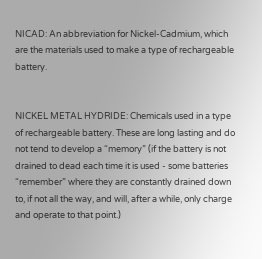NICAD: An abbreviation for Nickel-Cadmium, which are the materials used to make a type of rechargeable battery.


NICKEL METAL HYDRIDE: Chemicals used in a type of rechargeable battery. These are long lasting and do not tend to develop a “memory” (if the battery is not drained to dead each time it is used - some batteries “remember” where they are constantly drained down to, if not all the way, and will, after a while, only charge and operate to that point.)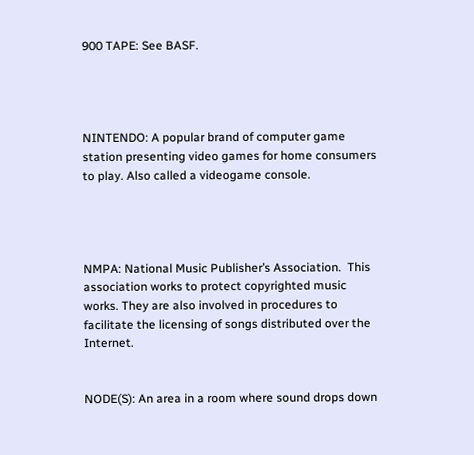900 TAPE: See BASF.




NINTENDO: A popular brand of computer game station presenting video games for home consumers to play. Also called a videogame console.




NMPA: National Music Publisher’s Association.  This association works to protect copyrighted music works. They are also involved in procedures to facilitate the licensing of songs distributed over the Internet.


NODE(S): An area in a room where sound drops down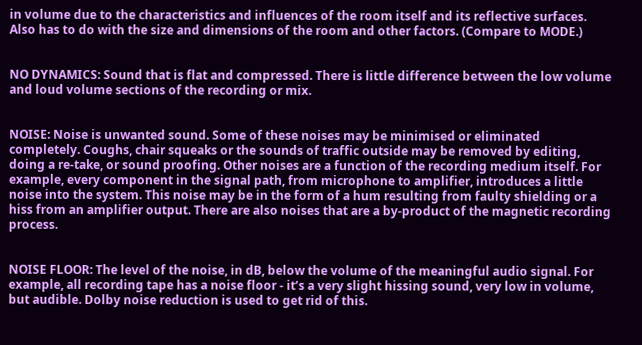in volume due to the characteristics and influences of the room itself and its reflective surfaces. Also has to do with the size and dimensions of the room and other factors. (Compare to MODE.)


NO DYNAMICS: Sound that is flat and compressed. There is little difference between the low volume and loud volume sections of the recording or mix.


NOISE: Noise is unwanted sound. Some of these noises may be minimised or eliminated completely. Coughs, chair squeaks or the sounds of traffic outside may be removed by editing, doing a re-take, or sound proofing. Other noises are a function of the recording medium itself. For example, every component in the signal path, from microphone to amplifier, introduces a little noise into the system. This noise may be in the form of a hum resulting from faulty shielding or a hiss from an amplifier output. There are also noises that are a by-product of the magnetic recording process.


NOISE FLOOR: The level of the noise, in dB, below the volume of the meaningful audio signal. For example, all recording tape has a noise floor - it’s a very slight hissing sound, very low in volume, but audible. Dolby noise reduction is used to get rid of this.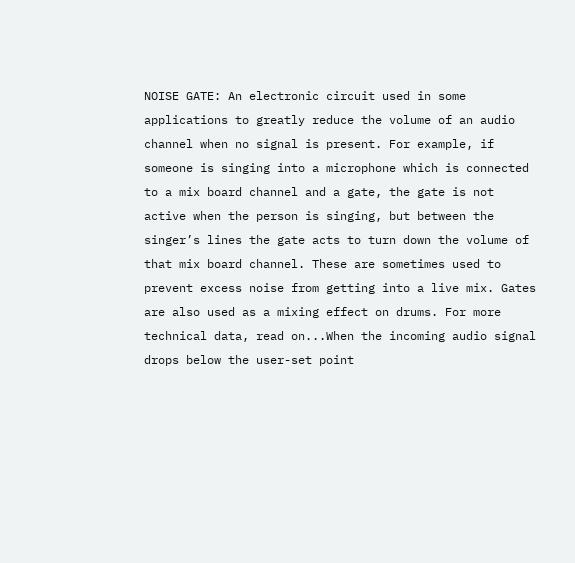NOISE GATE: An electronic circuit used in some applications to greatly reduce the volume of an audio channel when no signal is present. For example, if someone is singing into a microphone which is connected to a mix board channel and a gate, the gate is not active when the person is singing, but between the singer’s lines the gate acts to turn down the volume of that mix board channel. These are sometimes used to prevent excess noise from getting into a live mix. Gates are also used as a mixing effect on drums. For more technical data, read on...When the incoming audio signal drops below the user-set point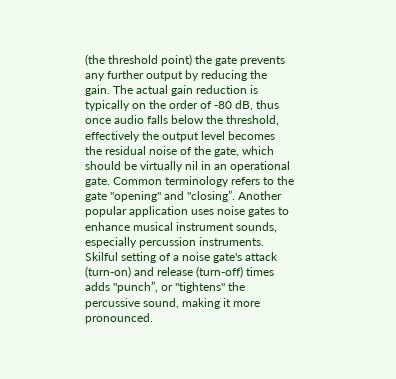(the threshold point) the gate prevents any further output by reducing the gain. The actual gain reduction is typically on the order of -80 dB, thus once audio falls below the threshold, effectively the output level becomes the residual noise of the gate, which should be virtually nil in an operational gate. Common terminology refers to the gate "opening" and "closing”. Another popular application uses noise gates to enhance musical instrument sounds, especially percussion instruments. Skilful setting of a noise gate's attack (turn-on) and release (turn-off) times adds "punch”, or "tightens" the percussive sound, making it more pronounced.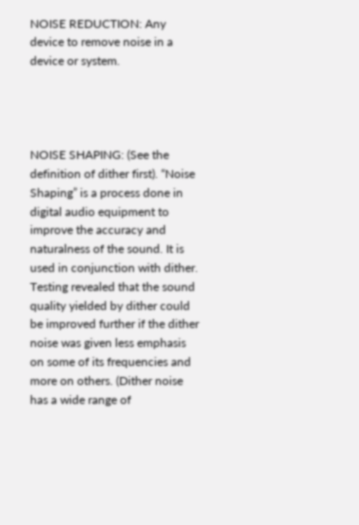NOISE REDUCTION: Any device to remove noise in a device or system.




NOISE SHAPING: (See the definition of dither first). “Noise Shaping” is a process done in digital audio equipment to improve the accuracy and naturalness of the sound. It is used in conjunction with dither. Testing revealed that the sound quality yielded by dither could be improved further if the dither noise was given less emphasis on some of its frequencies and more on others. (Dither noise has a wide range of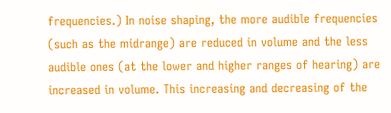frequencies.) In noise shaping, the more audible frequencies (such as the midrange) are reduced in volume and the less audible ones (at the lower and higher ranges of hearing) are increased in volume. This increasing and decreasing of the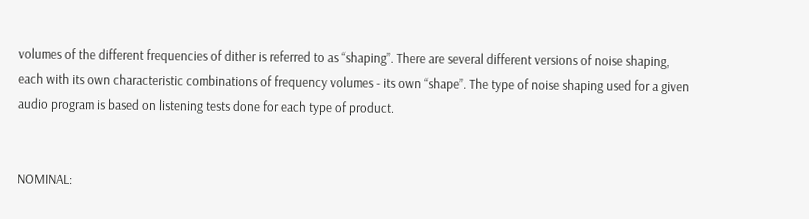volumes of the different frequencies of dither is referred to as “shaping”. There are several different versions of noise shaping, each with its own characteristic combinations of frequency volumes - its own “shape”. The type of noise shaping used for a given audio program is based on listening tests done for each type of product.


NOMINAL: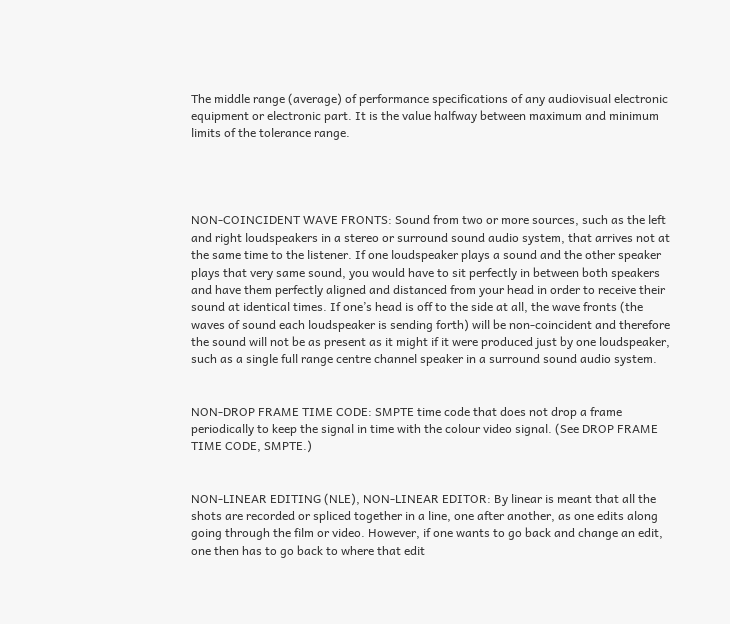The middle range (average) of performance specifications of any audiovisual electronic equipment or electronic part. It is the value halfway between maximum and minimum limits of the tolerance range.




NON-COINCIDENT WAVE FRONTS: Sound from two or more sources, such as the left and right loudspeakers in a stereo or surround sound audio system, that arrives not at the same time to the listener. If one loudspeaker plays a sound and the other speaker plays that very same sound, you would have to sit perfectly in between both speakers and have them perfectly aligned and distanced from your head in order to receive their sound at identical times. If one’s head is off to the side at all, the wave fronts (the waves of sound each loudspeaker is sending forth) will be non-coincident and therefore the sound will not be as present as it might if it were produced just by one loudspeaker, such as a single full range centre channel speaker in a surround sound audio system.


NON-DROP FRAME TIME CODE: SMPTE time code that does not drop a frame periodically to keep the signal in time with the colour video signal. (See DROP FRAME TIME CODE, SMPTE.)


NON-LINEAR EDITING (NLE), NON-LINEAR EDITOR: By linear is meant that all the shots are recorded or spliced together in a line, one after another, as one edits along going through the film or video. However, if one wants to go back and change an edit, one then has to go back to where that edit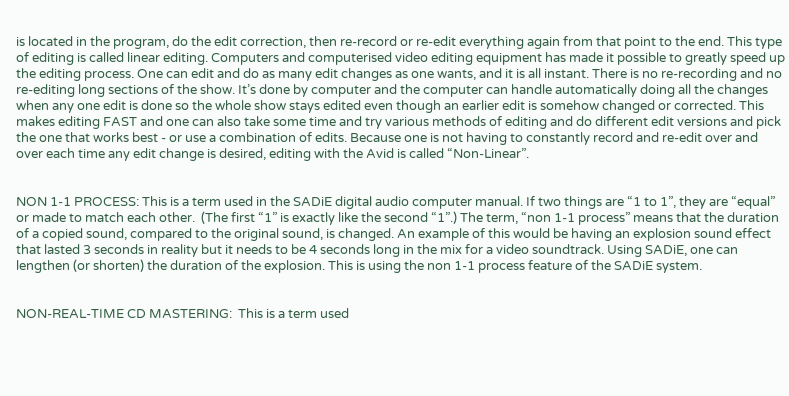is located in the program, do the edit correction, then re-record or re-edit everything again from that point to the end. This type of editing is called linear editing. Computers and computerised video editing equipment has made it possible to greatly speed up the editing process. One can edit and do as many edit changes as one wants, and it is all instant. There is no re-recording and no re-editing long sections of the show. It’s done by computer and the computer can handle automatically doing all the changes when any one edit is done so the whole show stays edited even though an earlier edit is somehow changed or corrected. This makes editing FAST and one can also take some time and try various methods of editing and do different edit versions and pick the one that works best - or use a combination of edits. Because one is not having to constantly record and re-edit over and over each time any edit change is desired, editing with the Avid is called “Non-Linear”.


NON 1-1 PROCESS: This is a term used in the SADiE digital audio computer manual. If two things are “1 to 1”, they are “equal” or made to match each other.  (The first “1” is exactly like the second “1”.) The term, “non 1-1 process” means that the duration of a copied sound, compared to the original sound, is changed. An example of this would be having an explosion sound effect that lasted 3 seconds in reality but it needs to be 4 seconds long in the mix for a video soundtrack. Using SADiE, one can lengthen (or shorten) the duration of the explosion. This is using the non 1-1 process feature of the SADiE system.


NON-REAL-TIME CD MASTERING:  This is a term used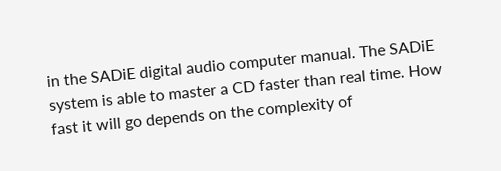in the SADiE digital audio computer manual. The SADiE system is able to master a CD faster than real time. How fast it will go depends on the complexity of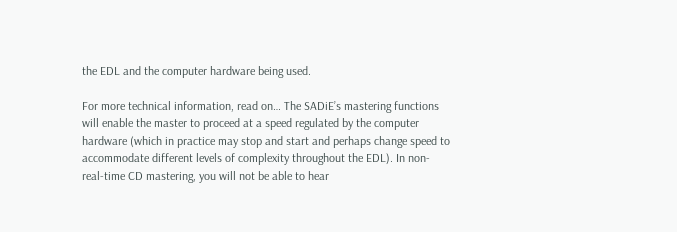the EDL and the computer hardware being used.

For more technical information, read on… The SADiE’s mastering functions will enable the master to proceed at a speed regulated by the computer hardware (which in practice may stop and start and perhaps change speed to accommodate different levels of complexity throughout the EDL). In non-real-time CD mastering, you will not be able to hear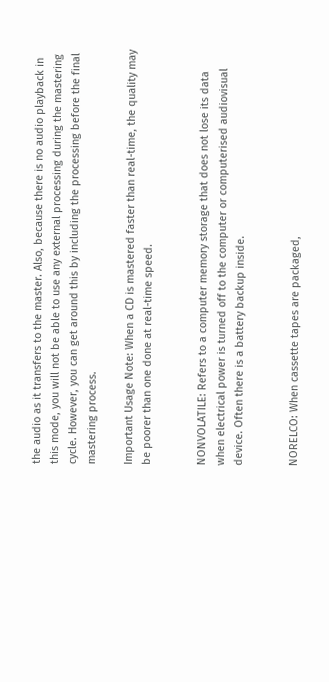the audio as it transfers to the master. Also, because there is no audio playback in this mode, you will not be able to use any external processing during the mastering cycle. However, you can get around this by including the processing before the final mastering process.

Important Usage Note: When a CD is mastered faster than real-time, the quality may be poorer than one done at real-time speed.


NONVOLATILE: Refers to a computer memory storage that does not lose its data when electrical power is turned off to the computer or computerised audiovisual device. Often there is a battery backup inside.


NORELCO: When cassette tapes are packaged,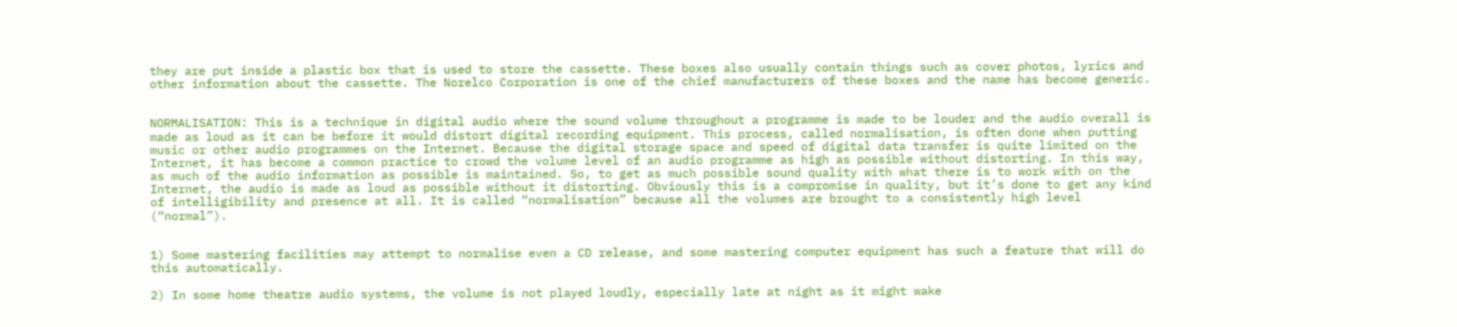they are put inside a plastic box that is used to store the cassette. These boxes also usually contain things such as cover photos, lyrics and other information about the cassette. The Norelco Corporation is one of the chief manufacturers of these boxes and the name has become generic.


NORMALISATION: This is a technique in digital audio where the sound volume throughout a programme is made to be louder and the audio overall is made as loud as it can be before it would distort digital recording equipment. This process, called normalisation, is often done when putting music or other audio programmes on the Internet. Because the digital storage space and speed of digital data transfer is quite limited on the Internet, it has become a common practice to crowd the volume level of an audio programme as high as possible without distorting. In this way, as much of the audio information as possible is maintained. So, to get as much possible sound quality with what there is to work with on the Internet, the audio is made as loud as possible without it distorting. Obviously this is a compromise in quality, but it’s done to get any kind of intelligibility and presence at all. It is called “normalisation” because all the volumes are brought to a consistently high level (“normal”).


1) Some mastering facilities may attempt to normalise even a CD release, and some mastering computer equipment has such a feature that will do this automatically.

2) In some home theatre audio systems, the volume is not played loudly, especially late at night as it might wake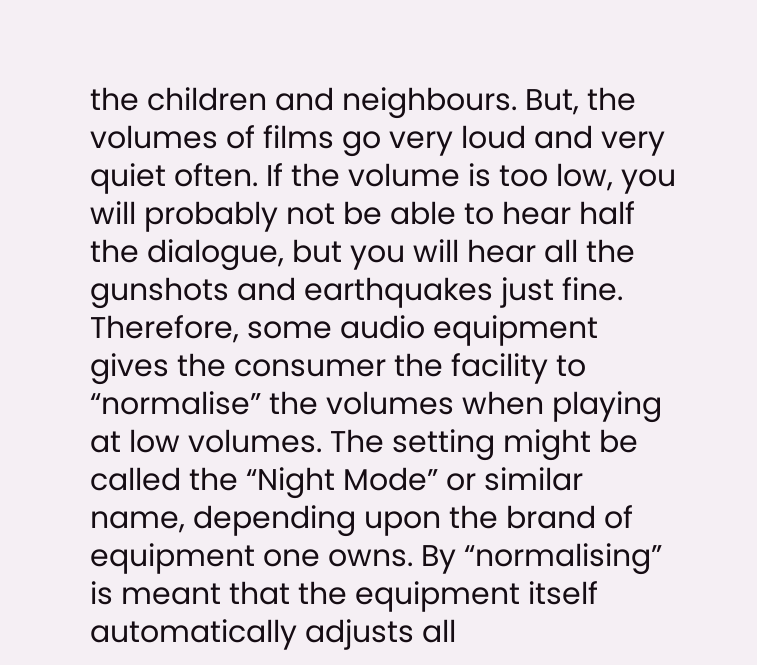the children and neighbours. But, the volumes of films go very loud and very quiet often. If the volume is too low, you will probably not be able to hear half the dialogue, but you will hear all the gunshots and earthquakes just fine. Therefore, some audio equipment gives the consumer the facility to “normalise” the volumes when playing at low volumes. The setting might be called the “Night Mode” or similar name, depending upon the brand of equipment one owns. By “normalising” is meant that the equipment itself automatically adjusts all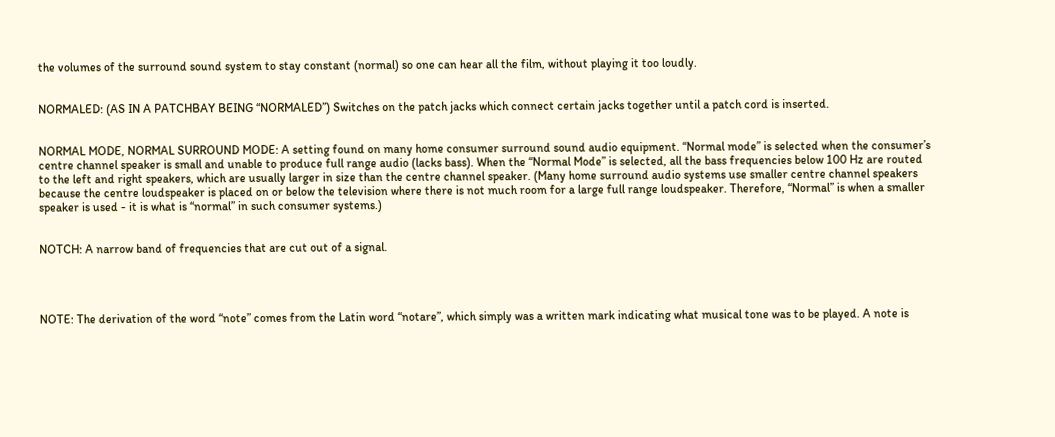the volumes of the surround sound system to stay constant (normal) so one can hear all the film, without playing it too loudly.


NORMALED: (AS IN A PATCHBAY BEING “NORMALED”) Switches on the patch jacks which connect certain jacks together until a patch cord is inserted.


NORMAL MODE, NORMAL SURROUND MODE: A setting found on many home consumer surround sound audio equipment. “Normal mode” is selected when the consumer’s centre channel speaker is small and unable to produce full range audio (lacks bass). When the “Normal Mode” is selected, all the bass frequencies below 100 Hz are routed to the left and right speakers, which are usually larger in size than the centre channel speaker. (Many home surround audio systems use smaller centre channel speakers because the centre loudspeaker is placed on or below the television where there is not much room for a large full range loudspeaker. Therefore, “Normal” is when a smaller speaker is used - it is what is “normal” in such consumer systems.)


NOTCH: A narrow band of frequencies that are cut out of a signal.




NOTE: The derivation of the word “note” comes from the Latin word “notare”, which simply was a written mark indicating what musical tone was to be played. A note is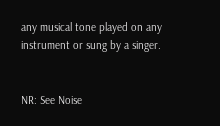any musical tone played on any instrument or sung by a singer.


NR: See Noise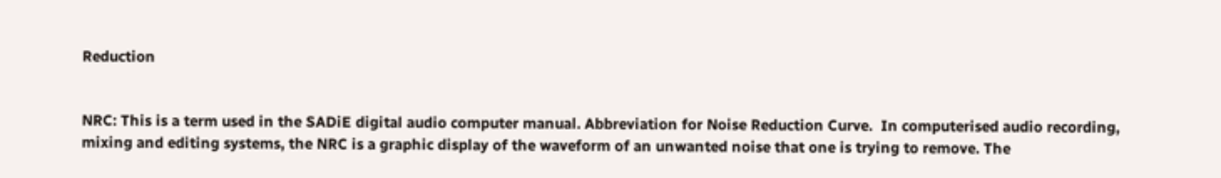Reduction


NRC: This is a term used in the SADiE digital audio computer manual. Abbreviation for Noise Reduction Curve.  In computerised audio recording, mixing and editing systems, the NRC is a graphic display of the waveform of an unwanted noise that one is trying to remove. The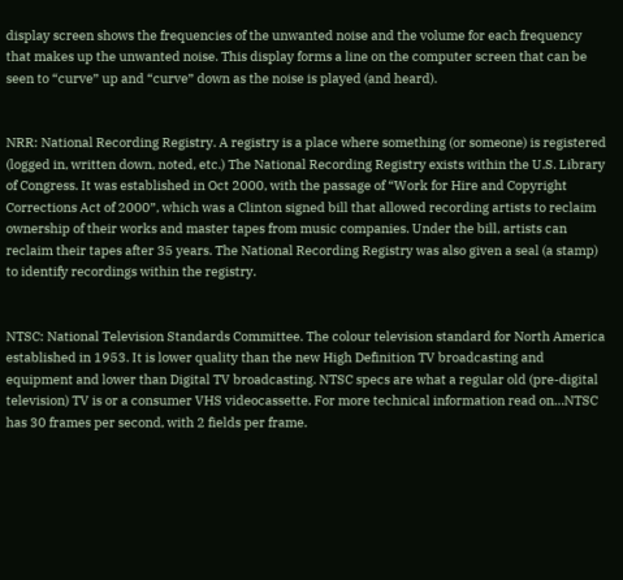display screen shows the frequencies of the unwanted noise and the volume for each frequency that makes up the unwanted noise. This display forms a line on the computer screen that can be seen to “curve” up and “curve” down as the noise is played (and heard).


NRR: National Recording Registry. A registry is a place where something (or someone) is registered (logged in, written down, noted, etc.) The National Recording Registry exists within the U.S. Library of Congress. It was established in Oct 2000, with the passage of “Work for Hire and Copyright Corrections Act of 2000”, which was a Clinton signed bill that allowed recording artists to reclaim ownership of their works and master tapes from music companies. Under the bill, artists can reclaim their tapes after 35 years. The National Recording Registry was also given a seal (a stamp) to identify recordings within the registry.


NTSC: National Television Standards Committee. The colour television standard for North America established in 1953. It is lower quality than the new High Definition TV broadcasting and equipment and lower than Digital TV broadcasting. NTSC specs are what a regular old (pre-digital television) TV is or a consumer VHS videocassette. For more technical information read on…NTSC has 30 frames per second, with 2 fields per frame.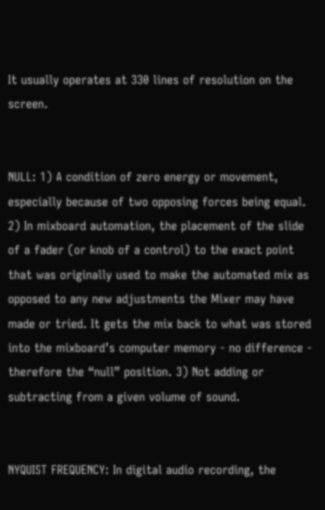It usually operates at 330 lines of resolution on the screen.


NULL: 1) A condition of zero energy or movement, especially because of two opposing forces being equal. 2) In mixboard automation, the placement of the slide of a fader (or knob of a control) to the exact point that was originally used to make the automated mix as opposed to any new adjustments the Mixer may have made or tried. It gets the mix back to what was stored into the mixboard’s computer memory - no difference - therefore the “null” position. 3) Not adding or subtracting from a given volume of sound.


NYQUIST FREQUENCY: In digital audio recording, the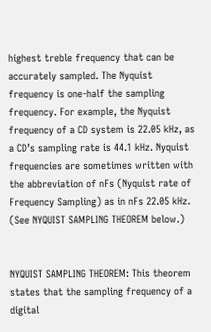highest treble frequency that can be accurately sampled. The Nyquist frequency is one-half the sampling frequency. For example, the Nyquist frequency of a CD system is 22.05 kHz, as a CD’s sampling rate is 44.1 kHz. Nyquist frequencies are sometimes written with the abbreviation of nFs (Nyquist rate of Frequency Sampling) as in nFs 22.05 kHz. (See NYQUIST SAMPLING THEOREM below.)


NYQUIST SAMPLING THEOREM: This theorem states that the sampling frequency of a digital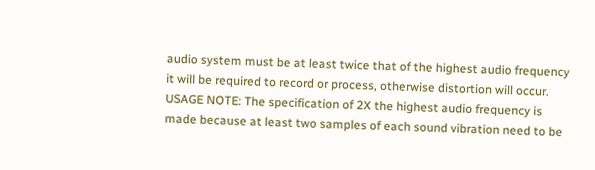audio system must be at least twice that of the highest audio frequency it will be required to record or process, otherwise distortion will occur. USAGE NOTE: The specification of 2X the highest audio frequency is made because at least two samples of each sound vibration need to be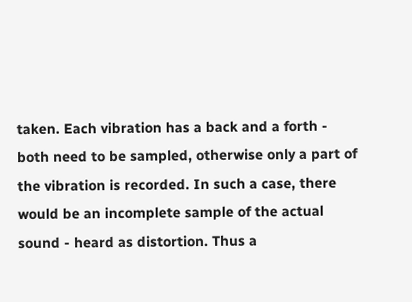taken. Each vibration has a back and a forth - both need to be sampled, otherwise only a part of the vibration is recorded. In such a case, there would be an incomplete sample of the actual sound - heard as distortion. Thus a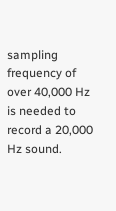sampling frequency of over 40,000 Hz is needed to record a 20,000 Hz sound.